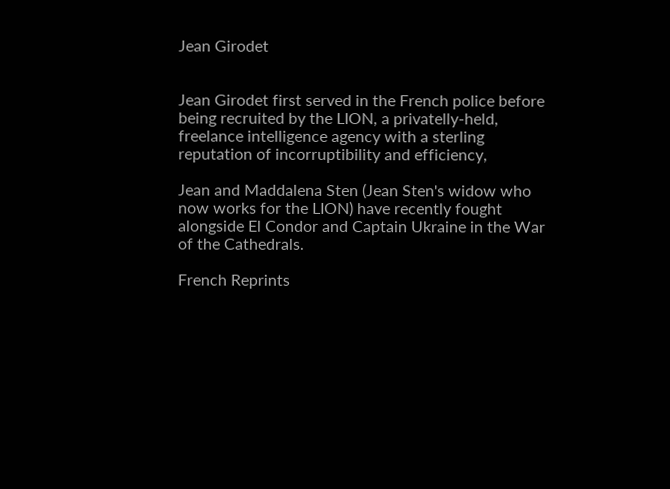Jean Girodet


Jean Girodet first served in the French police before being recruited by the LION, a privatelly-held, freelance intelligence agency with a sterling reputation of incorruptibility and efficiency,

Jean and Maddalena Sten (Jean Sten's widow who now works for the LION) have recently fought alongside El Condor and Captain Ukraine in the War of the Cathedrals.

French Reprints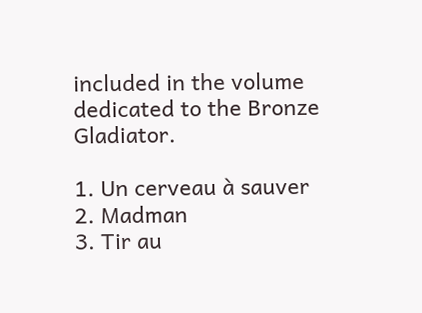included in the volume dedicated to the Bronze Gladiator.

1. Un cerveau à sauver
2. Madman
3. Tir au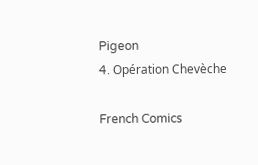Pigeon
4. Opération Chevèche

French Comics